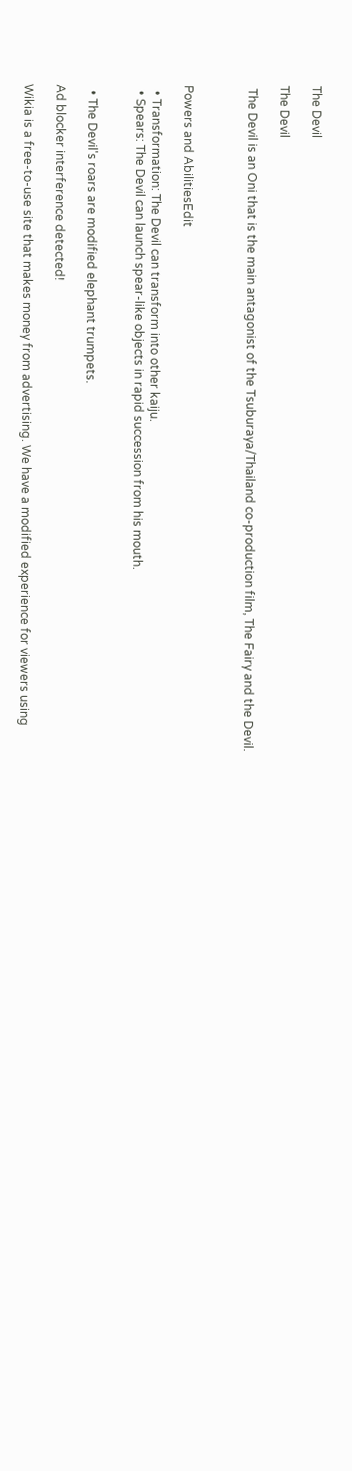The Devil

The Devil

 The Devil is an Oni that is the main antagonist of the Tsuburaya/Thailand co-production film, The Fairy and the Devil.



Powers and AbilitiesEdit

  • Transformation: The Devil can transform into other kaiju.
  • Spears: The Devil can launch spear-like objects in rapid succession from his mouth.


  • The Devil's roars are modified elephant trumpets.

Ad blocker interference detected!

Wikia is a free-to-use site that makes money from advertising. We have a modified experience for viewers using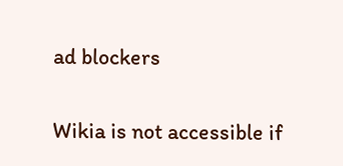ad blockers

Wikia is not accessible if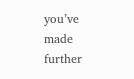you’ve made further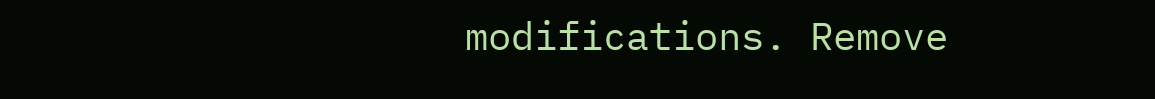modifications. Remove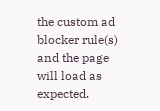the custom ad blocker rule(s) and the page will load as expected.